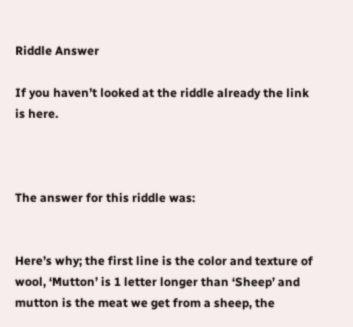Riddle Answer

If you haven’t looked at the riddle already the link is here.



The answer for this riddle was:


Here’s why; the first line is the color and texture of wool, ‘Mutton’ is 1 letter longer than ‘Sheep’ and mutton is the meat we get from a sheep, the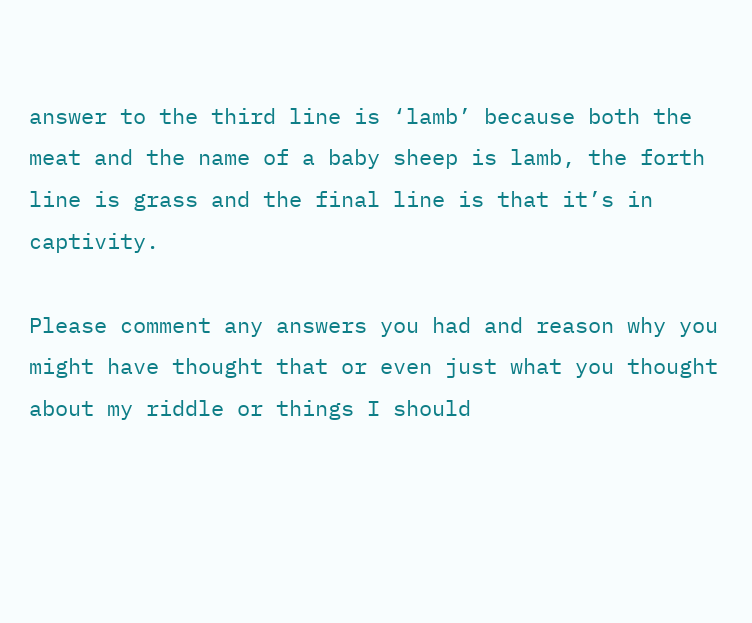answer to the third line is ‘lamb’ because both the meat and the name of a baby sheep is lamb, the forth line is grass and the final line is that it’s in captivity.

Please comment any answers you had and reason why you might have thought that or even just what you thought about my riddle or things I should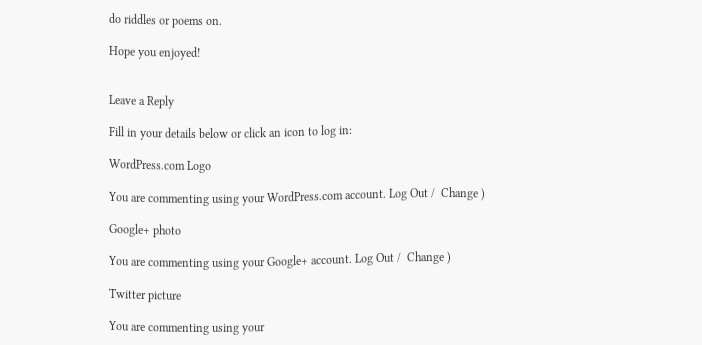do riddles or poems on.

Hope you enjoyed!


Leave a Reply

Fill in your details below or click an icon to log in:

WordPress.com Logo

You are commenting using your WordPress.com account. Log Out /  Change )

Google+ photo

You are commenting using your Google+ account. Log Out /  Change )

Twitter picture

You are commenting using your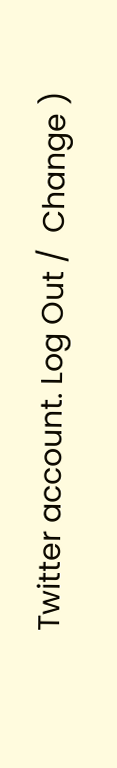Twitter account. Log Out /  Change )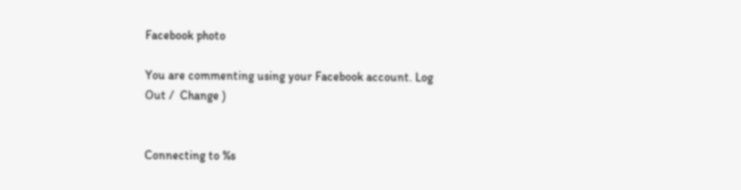Facebook photo

You are commenting using your Facebook account. Log Out /  Change )


Connecting to %s